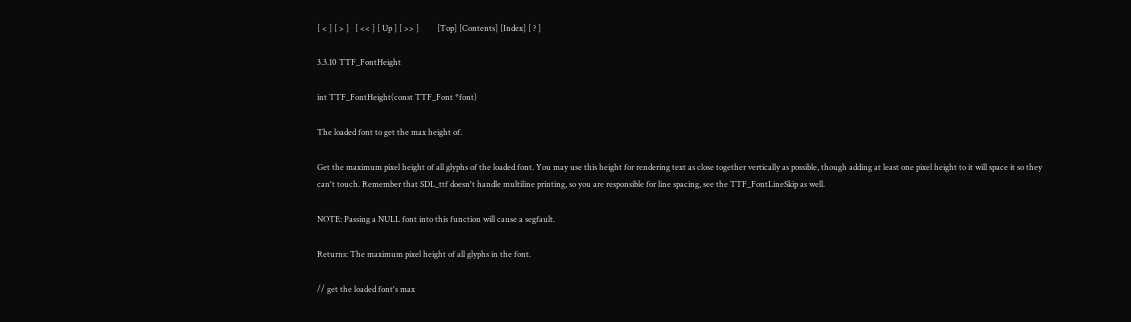[ < ] [ > ]   [ << ] [ Up ] [ >> ]         [Top] [Contents] [Index] [ ? ]

3.3.10 TTF_FontHeight

int TTF_FontHeight(const TTF_Font *font)

The loaded font to get the max height of.

Get the maximum pixel height of all glyphs of the loaded font. You may use this height for rendering text as close together vertically as possible, though adding at least one pixel height to it will space it so they can't touch. Remember that SDL_ttf doesn't handle multiline printing, so you are responsible for line spacing, see the TTF_FontLineSkip as well.

NOTE: Passing a NULL font into this function will cause a segfault.

Returns: The maximum pixel height of all glyphs in the font.

// get the loaded font's max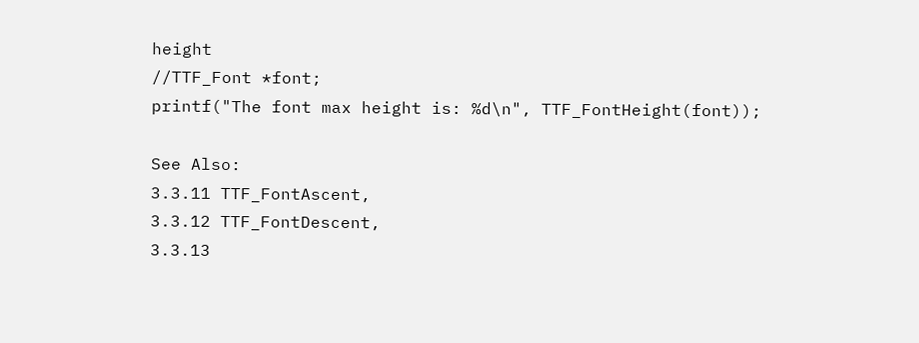height
//TTF_Font *font;
printf("The font max height is: %d\n", TTF_FontHeight(font));

See Also:
3.3.11 TTF_FontAscent,
3.3.12 TTF_FontDescent,
3.3.13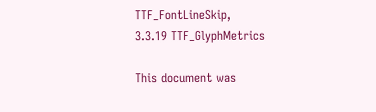TTF_FontLineSkip,
3.3.19 TTF_GlyphMetrics

This document was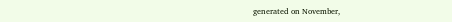generated on November,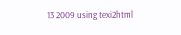13 2009 using texi2html